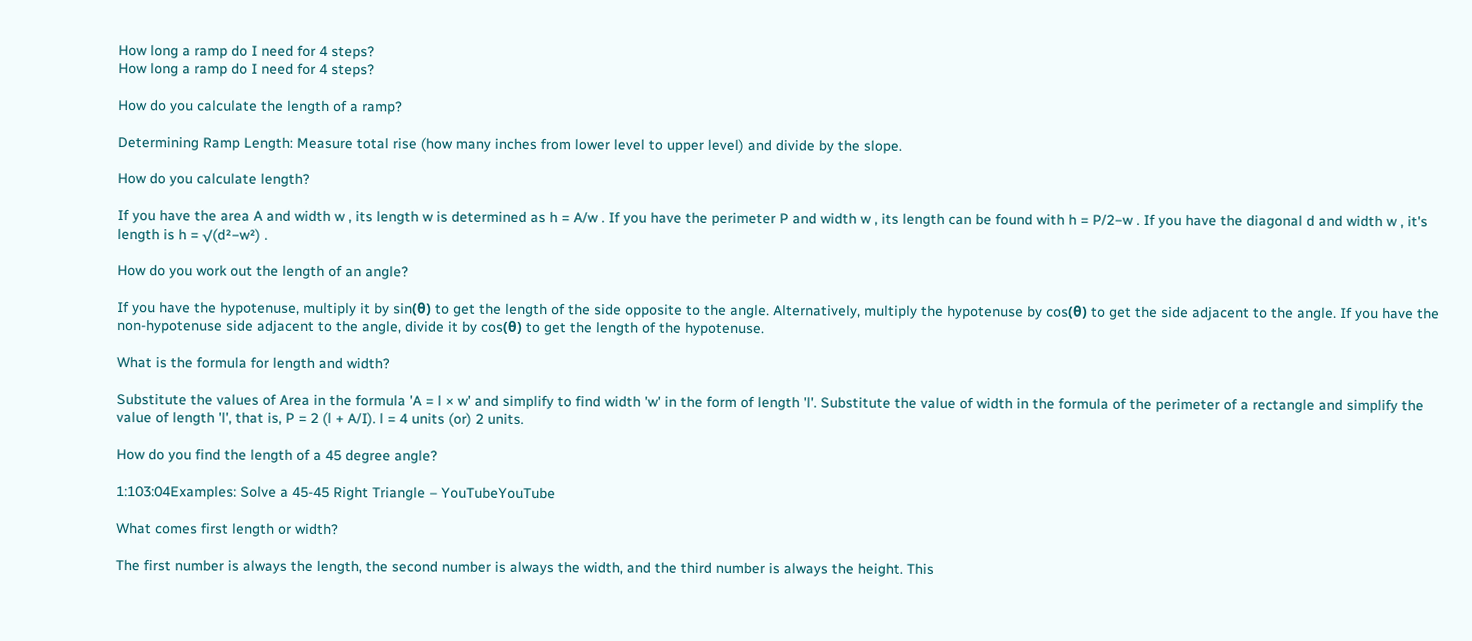How long a ramp do I need for 4 steps?
How long a ramp do I need for 4 steps?

How do you calculate the length of a ramp?

Determining Ramp Length: Measure total rise (how many inches from lower level to upper level) and divide by the slope.

How do you calculate length?

If you have the area A and width w , its length w is determined as h = A/w . If you have the perimeter P and width w , its length can be found with h = P/2−w . If you have the diagonal d and width w , it's length is h = √(d²−w²) .

How do you work out the length of an angle?

If you have the hypotenuse, multiply it by sin(θ) to get the length of the side opposite to the angle. Alternatively, multiply the hypotenuse by cos(θ) to get the side adjacent to the angle. If you have the non-hypotenuse side adjacent to the angle, divide it by cos(θ) to get the length of the hypotenuse.

What is the formula for length and width?

Substitute the values of Area in the formula 'A = l × w' and simplify to find width 'w' in the form of length 'l'. Substitute the value of width in the formula of the perimeter of a rectangle and simplify the value of length 'l', that is, P = 2 (l + A/I). l = 4 units (or) 2 units.

How do you find the length of a 45 degree angle?

1:103:04Examples: Solve a 45-45 Right Triangle – YouTubeYouTube

What comes first length or width?

The first number is always the length, the second number is always the width, and the third number is always the height. This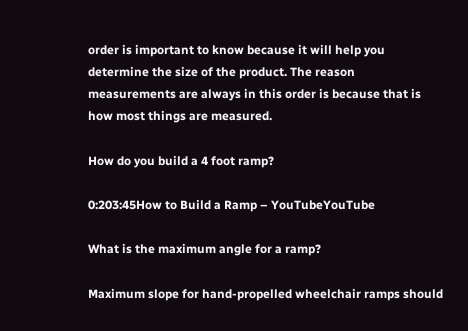order is important to know because it will help you determine the size of the product. The reason measurements are always in this order is because that is how most things are measured.

How do you build a 4 foot ramp?

0:203:45How to Build a Ramp – YouTubeYouTube

What is the maximum angle for a ramp?

Maximum slope for hand-propelled wheelchair ramps should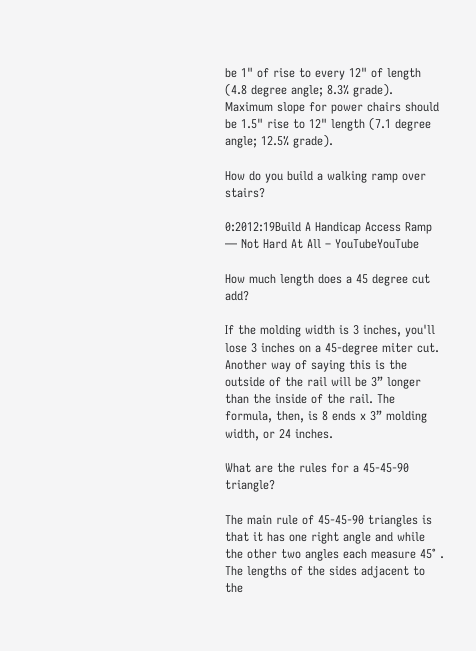be 1" of rise to every 12" of length (4.8 degree angle; 8.3% grade). Maximum slope for power chairs should be 1.5" rise to 12" length (7.1 degree angle; 12.5% grade).

How do you build a walking ramp over stairs?

0:2012:19Build A Handicap Access Ramp — Not Hard At All – YouTubeYouTube

How much length does a 45 degree cut add?

If the molding width is 3 inches, you'll lose 3 inches on a 45-degree miter cut. Another way of saying this is the outside of the rail will be 3” longer than the inside of the rail. The formula, then, is 8 ends x 3” molding width, or 24 inches.

What are the rules for a 45-45-90 triangle?

The main rule of 45-45-90 triangles is that it has one right angle and while the other two angles each measure 45° . The lengths of the sides adjacent to the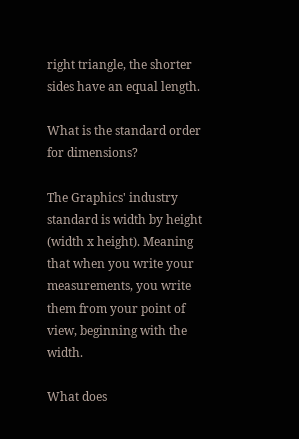right triangle, the shorter sides have an equal length.

What is the standard order for dimensions?

The Graphics' industry standard is width by height (width x height). Meaning that when you write your measurements, you write them from your point of view, beginning with the width.

What does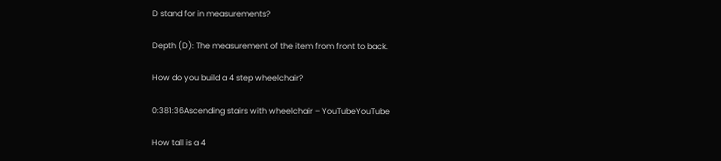D stand for in measurements?

Depth (D): The measurement of the item from front to back.

How do you build a 4 step wheelchair?

0:381:36Ascending stairs with wheelchair – YouTubeYouTube

How tall is a 4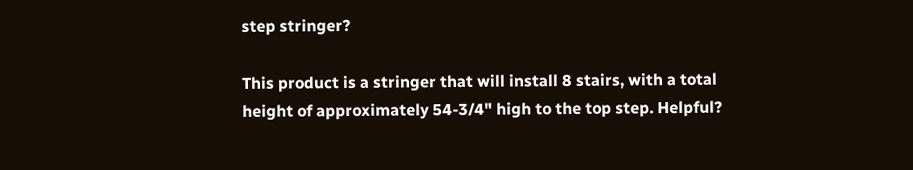step stringer?

This product is a stringer that will install 8 stairs, with a total height of approximately 54-3/4" high to the top step. Helpful?